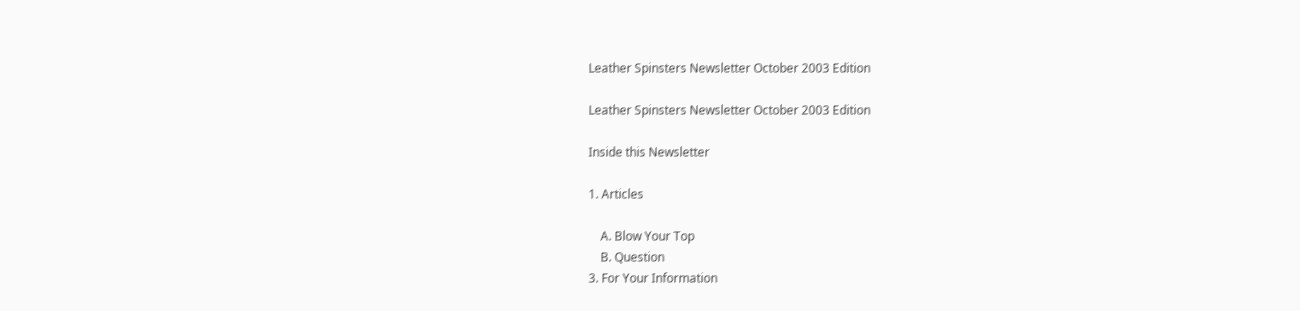Leather Spinsters Newsletter October 2003 Edition

Leather Spinsters Newsletter October 2003 Edition

Inside this Newsletter

1. Articles

    A. Blow Your Top
    B. Question
3. For Your Information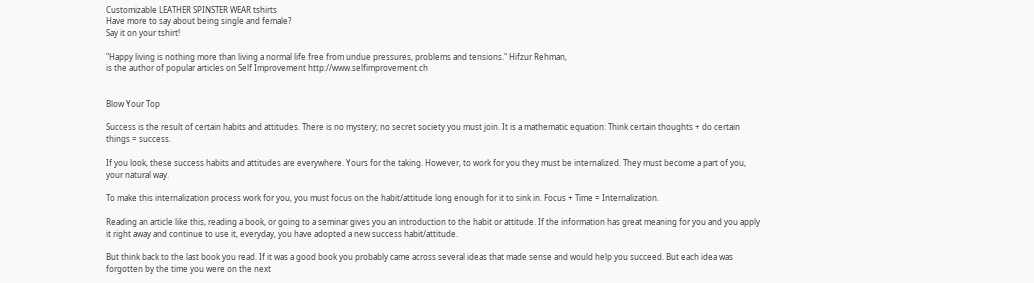Customizable LEATHER SPINSTER WEAR tshirts
Have more to say about being single and female?
Say it on your tshirt!

"Happy living is nothing more than living a normal life free from undue pressures, problems and tensions." Hifzur Rehman,
is the author of popular articles on Self Improvement http://www.selfimprovement.ch


Blow Your Top

Success is the result of certain habits and attitudes. There is no mystery; no secret society you must join. It is a mathematic equation: Think certain thoughts + do certain things = success.

If you look, these success habits and attitudes are everywhere. Yours for the taking. However, to work for you they must be internalized. They must become a part of you, your natural way.

To make this internalization process work for you, you must focus on the habit/attitude long enough for it to sink in. Focus + Time = Internalization.

Reading an article like this, reading a book, or going to a seminar gives you an introduction to the habit or attitude. If the information has great meaning for you and you apply it right away and continue to use it, everyday, you have adopted a new success habit/attitude.

But think back to the last book you read. If it was a good book you probably came across several ideas that made sense and would help you succeed. But each idea was forgotten by the time you were on the next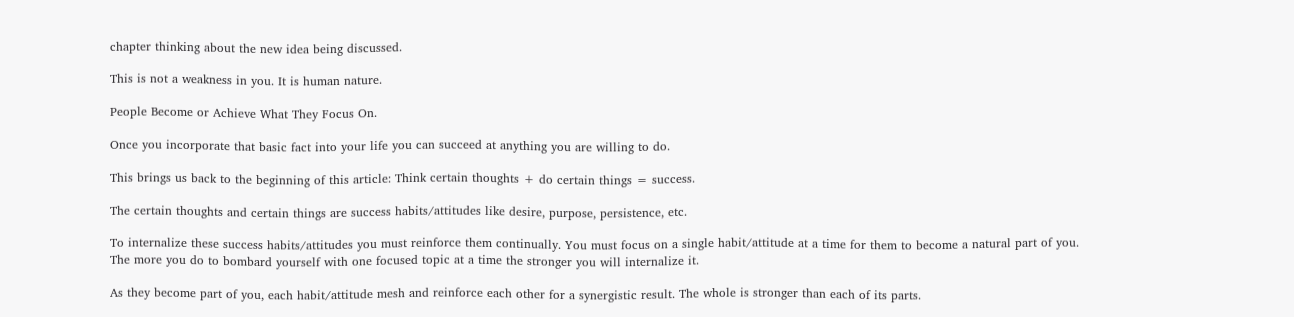chapter thinking about the new idea being discussed.

This is not a weakness in you. It is human nature.

People Become or Achieve What They Focus On.

Once you incorporate that basic fact into your life you can succeed at anything you are willing to do.

This brings us back to the beginning of this article: Think certain thoughts + do certain things = success.

The certain thoughts and certain things are success habits/attitudes like desire, purpose, persistence, etc.

To internalize these success habits/attitudes you must reinforce them continually. You must focus on a single habit/attitude at a time for them to become a natural part of you. The more you do to bombard yourself with one focused topic at a time the stronger you will internalize it.

As they become part of you, each habit/attitude mesh and reinforce each other for a synergistic result. The whole is stronger than each of its parts.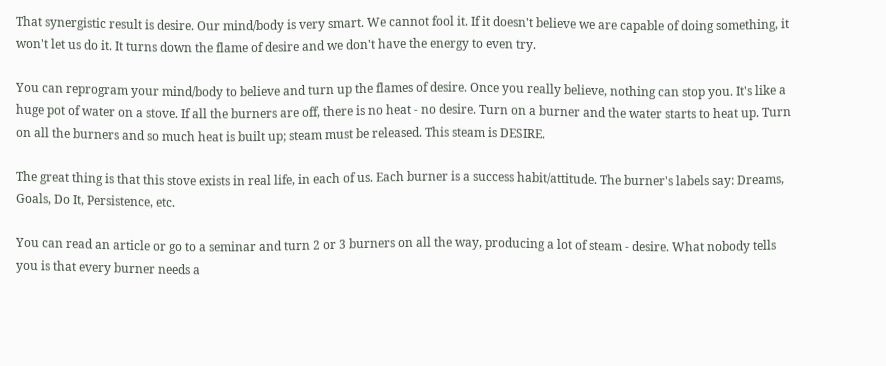That synergistic result is desire. Our mind/body is very smart. We cannot fool it. If it doesn't believe we are capable of doing something, it won't let us do it. It turns down the flame of desire and we don't have the energy to even try.

You can reprogram your mind/body to believe and turn up the flames of desire. Once you really believe, nothing can stop you. It's like a huge pot of water on a stove. If all the burners are off, there is no heat - no desire. Turn on a burner and the water starts to heat up. Turn on all the burners and so much heat is built up; steam must be released. This steam is DESIRE.

The great thing is that this stove exists in real life, in each of us. Each burner is a success habit/attitude. The burner's labels say: Dreams, Goals, Do It, Persistence, etc.

You can read an article or go to a seminar and turn 2 or 3 burners on all the way, producing a lot of steam - desire. What nobody tells you is that every burner needs a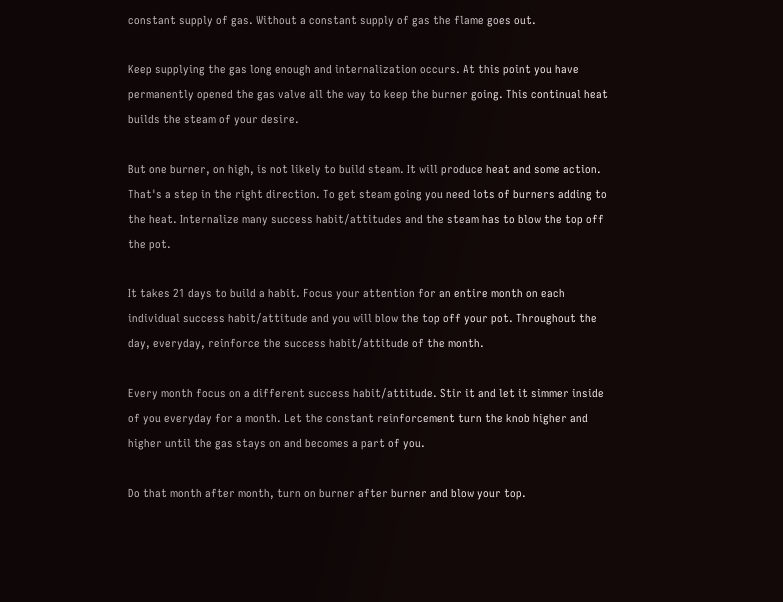constant supply of gas. Without a constant supply of gas the flame goes out.

Keep supplying the gas long enough and internalization occurs. At this point you have permanently opened the gas valve all the way to keep the burner going. This continual heat builds the steam of your desire.

But one burner, on high, is not likely to build steam. It will produce heat and some action. That's a step in the right direction. To get steam going you need lots of burners adding to the heat. Internalize many success habit/attitudes and the steam has to blow the top off the pot.

It takes 21 days to build a habit. Focus your attention for an entire month on each individual success habit/attitude and you will blow the top off your pot. Throughout the day, everyday, reinforce the success habit/attitude of the month.

Every month focus on a different success habit/attitude. Stir it and let it simmer inside of you everyday for a month. Let the constant reinforcement turn the knob higher and higher until the gas stays on and becomes a part of you.

Do that month after month, turn on burner after burner and blow your top.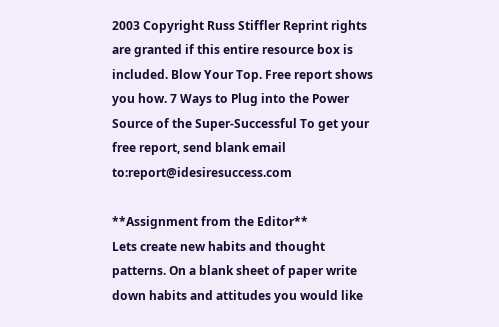2003 Copyright Russ Stiffler Reprint rights are granted if this entire resource box is included. Blow Your Top. Free report shows you how. 7 Ways to Plug into the Power Source of the Super-Successful To get your free report, send blank email to:report@idesiresuccess.com

**Assignment from the Editor**
Lets create new habits and thought patterns. On a blank sheet of paper write down habits and attitudes you would like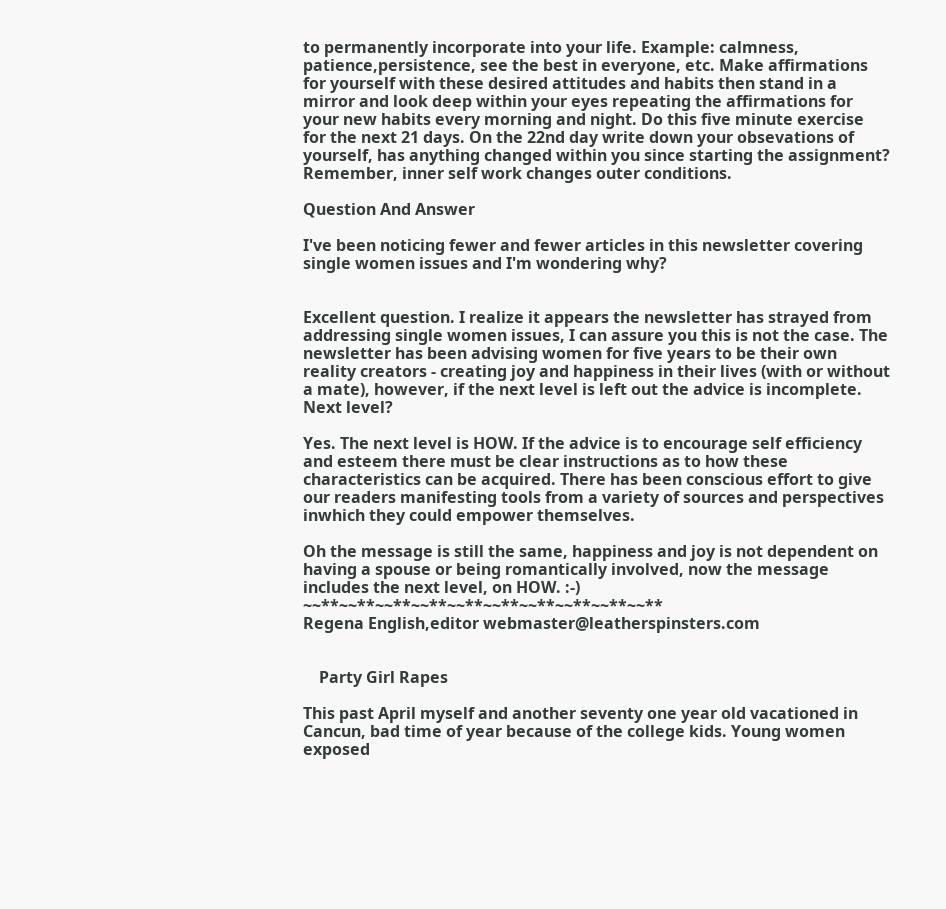to permanently incorporate into your life. Example: calmness, patience,persistence, see the best in everyone, etc. Make affirmations for yourself with these desired attitudes and habits then stand in a mirror and look deep within your eyes repeating the affirmations for your new habits every morning and night. Do this five minute exercise for the next 21 days. On the 22nd day write down your obsevations of yourself, has anything changed within you since starting the assignment? Remember, inner self work changes outer conditions.

Question And Answer

I've been noticing fewer and fewer articles in this newsletter covering single women issues and I'm wondering why?


Excellent question. I realize it appears the newsletter has strayed from addressing single women issues, I can assure you this is not the case. The newsletter has been advising women for five years to be their own reality creators - creating joy and happiness in their lives (with or without a mate), however, if the next level is left out the advice is incomplete. Next level?

Yes. The next level is HOW. If the advice is to encourage self efficiency and esteem there must be clear instructions as to how these characteristics can be acquired. There has been conscious effort to give our readers manifesting tools from a variety of sources and perspectives inwhich they could empower themselves.

Oh the message is still the same, happiness and joy is not dependent on having a spouse or being romantically involved, now the message includes the next level, on HOW. :-) ~~**~~**~~**~~**~~**~~**~~**~~**~~**~~**
Regena English,editor webmaster@leatherspinsters.com


    Party Girl Rapes

This past April myself and another seventy one year old vacationed in Cancun, bad time of year because of the college kids. Young women exposed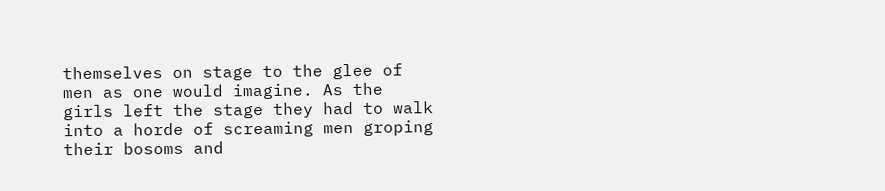themselves on stage to the glee of men as one would imagine. As the girls left the stage they had to walk into a horde of screaming men groping their bosoms and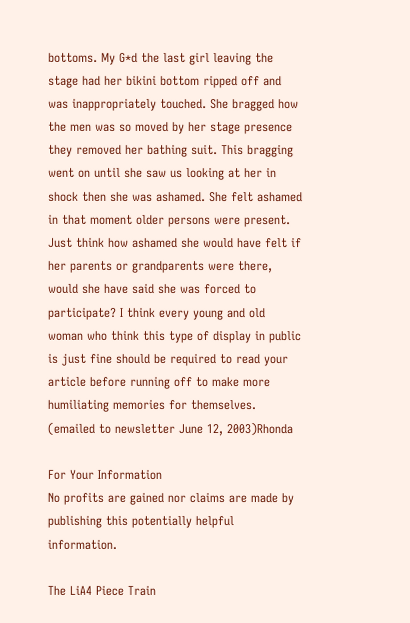bottoms. My G*d the last girl leaving the stage had her bikini bottom ripped off and was inappropriately touched. She bragged how the men was so moved by her stage presence they removed her bathing suit. This bragging went on until she saw us looking at her in shock then she was ashamed. She felt ashamed in that moment older persons were present. Just think how ashamed she would have felt if her parents or grandparents were there, would she have said she was forced to participate? I think every young and old woman who think this type of display in public is just fine should be required to read your article before running off to make more humiliating memories for themselves.
(emailed to newsletter June 12, 2003)Rhonda

For Your Information
No profits are gained nor claims are made by publishing this potentially helpful information.

The LiA4 Piece Train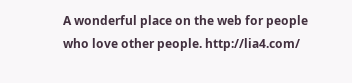A wonderful place on the web for people who love other people. http://lia4.com/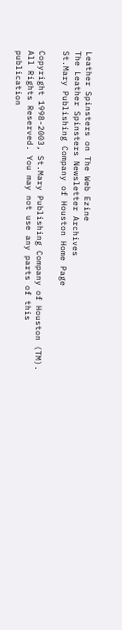Leather Spinsters on The Web Ezine
The Leather Spinsters Newsletter Archives
St.Mary Publishing Company of Houston Home Page

Copyright 1998-2003, St.Mary Publishing Company of Houston (TM). All Rights Reserved. You may not use any parts of this publication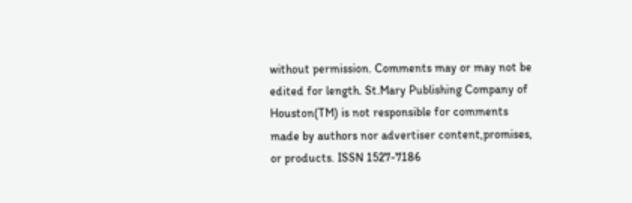without permission. Comments may or may not be edited for length. St.Mary Publishing Company of Houston(TM) is not responsible for comments made by authors nor advertiser content,promises, or products. ISSN 1527-7186